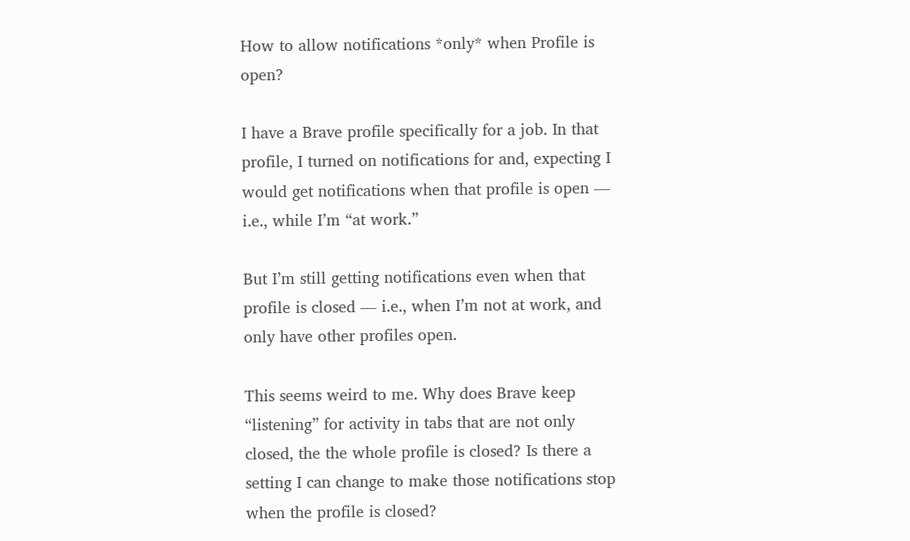How to allow notifications *only* when Profile is open?

I have a Brave profile specifically for a job. In that profile, I turned on notifications for and, expecting I would get notifications when that profile is open — i.e., while I’m “at work.”

But I’m still getting notifications even when that profile is closed — i.e., when I’m not at work, and only have other profiles open.

This seems weird to me. Why does Brave keep “listening” for activity in tabs that are not only closed, the the whole profile is closed? Is there a setting I can change to make those notifications stop when the profile is closed?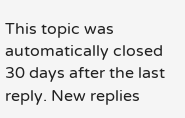This topic was automatically closed 30 days after the last reply. New replies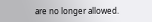are no longer allowed.